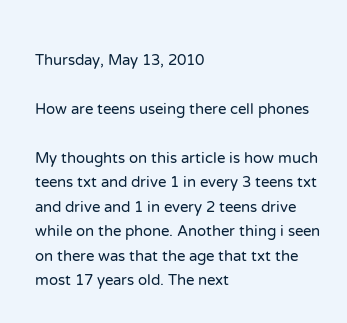Thursday, May 13, 2010

How are teens useing there cell phones

My thoughts on this article is how much teens txt and drive 1 in every 3 teens txt and drive and 1 in every 2 teens drive while on the phone. Another thing i seen on there was that the age that txt the most 17 years old. The next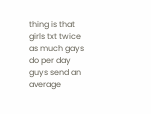thing is that girls txt twice as much gays do per day guys send an average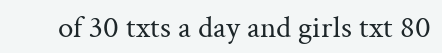of 30 txts a day and girls txt 80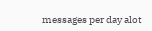messages per day alot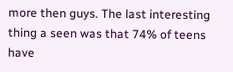more then guys. The last interesting thing a seen was that 74% of teens have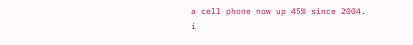a cell phone now up 45% since 2004. i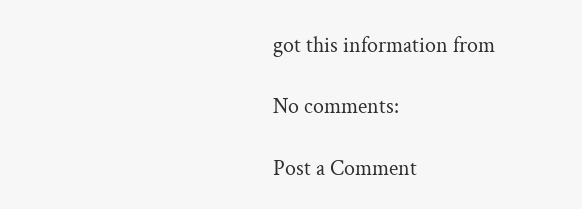got this information from

No comments:

Post a Comment